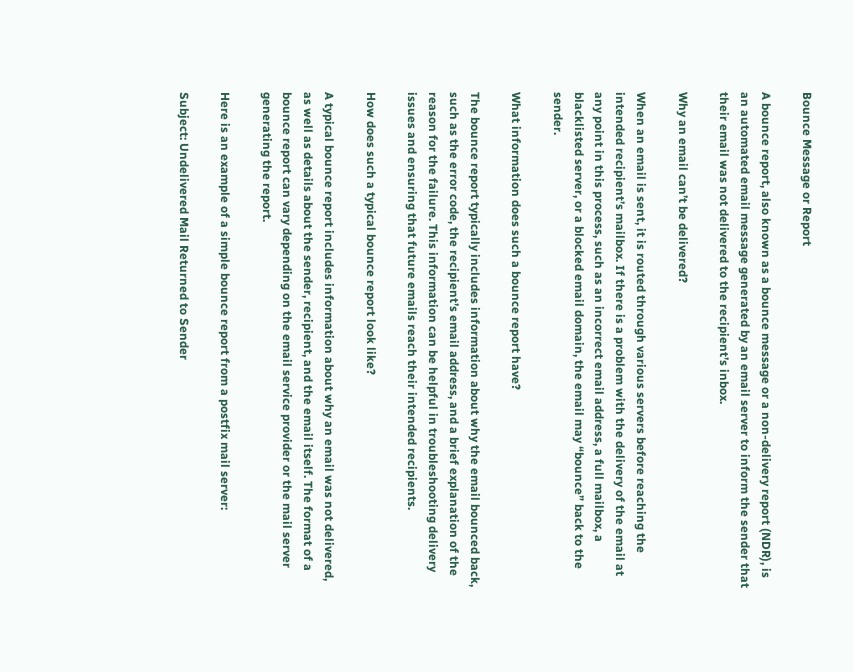Bounce Message or Report

A bounce report, also known as a bounce message or a non-delivery report (NDR), is an automated email message generated by an email server to inform the sender that their email was not delivered to the recipient’s inbox.

Why an email can’t be delivered?

When an email is sent, it is routed through various servers before reaching the intended recipient’s mailbox. If there is a problem with the delivery of the email at any point in this process, such as an incorrect email address, a full mailbox, a blacklisted server, or a blocked email domain, the email may “bounce” back to the sender.

What information does such a bounce report have?

The bounce report typically includes information about why the email bounced back, such as the error code, the recipient’s email address, and a brief explanation of the reason for the failure. This information can be helpful in troubleshooting delivery issues and ensuring that future emails reach their intended recipients.

How does such a typical bounce report look like?

A typical bounce report includes information about why an email was not delivered, as well as details about the sender, recipient, and the email itself. The format of a bounce report can vary depending on the email service provider or the mail server generating the report.

Here is an example of a simple bounce report from a postfix mail server:

Subject: Undelivered Mail Returned to Sender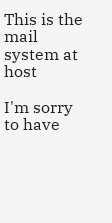This is the mail system at host

I'm sorry to have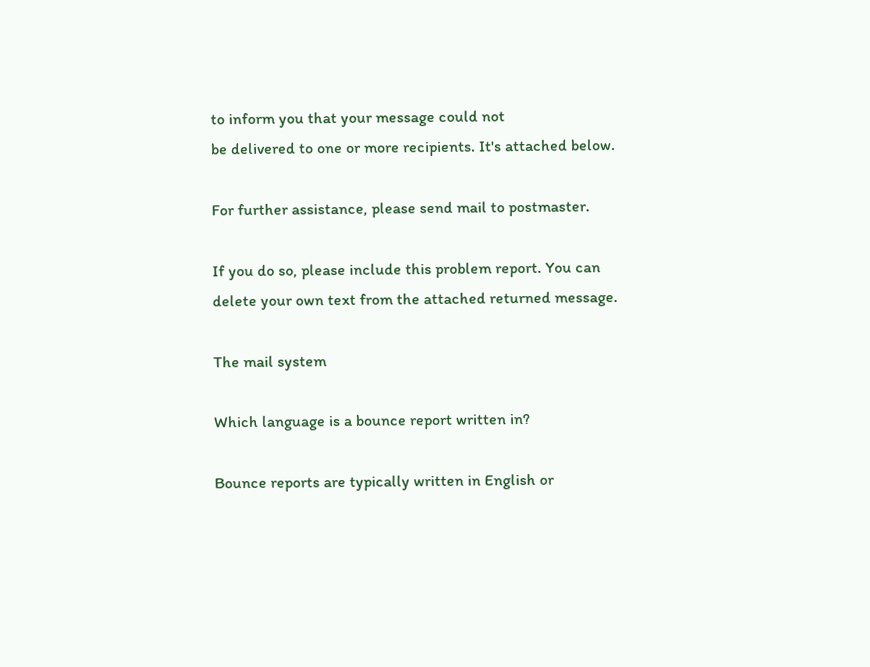to inform you that your message could not
be delivered to one or more recipients. It's attached below.

For further assistance, please send mail to postmaster.

If you do so, please include this problem report. You can
delete your own text from the attached returned message.

The mail system

Which language is a bounce report written in?

Bounce reports are typically written in English or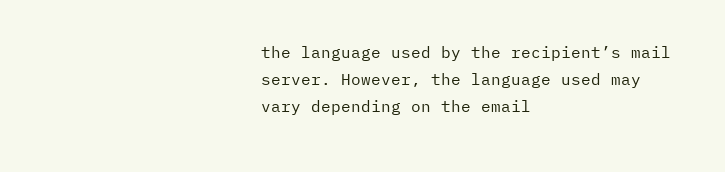the language used by the recipient’s mail server. However, the language used may vary depending on the email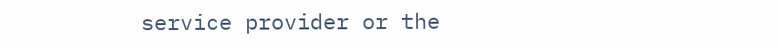service provider or the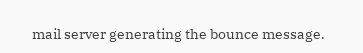mail server generating the bounce message.